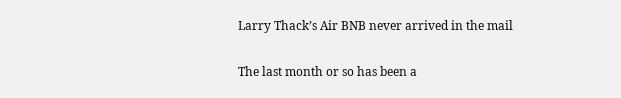Larry Thack’s Air BNB never arrived in the mail

The last month or so has been a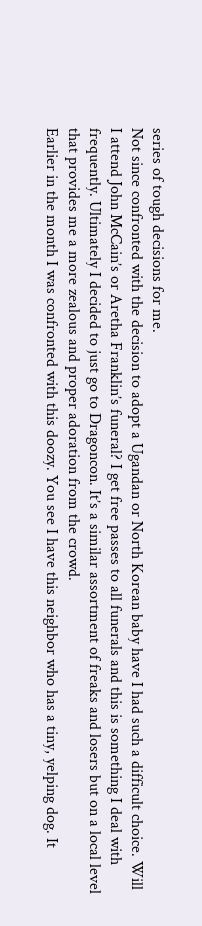series of tough decisions for me.
Not since confronted with the decision to adopt a Ugandan or North Korean baby have I had such a difficult choice. Will I attend John McCain’s or Aretha Franklin’s funeral? I get free passes to all funerals and this is something I deal with frequently. Ultimately I decided to just go to Dragoncon. It’s a similar assortment of freaks and losers but on a local level that provides me a more zealous and proper adoration from the crowd.
Earlier in the month I was confronted with this doozy. You see I have this neighbor who has a tiny, yelping dog. It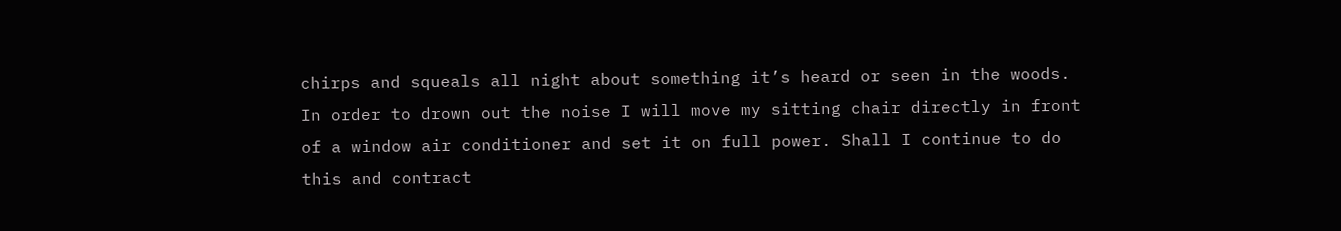chirps and squeals all night about something it’s heard or seen in the woods. In order to drown out the noise I will move my sitting chair directly in front of a window air conditioner and set it on full power. Shall I continue to do this and contract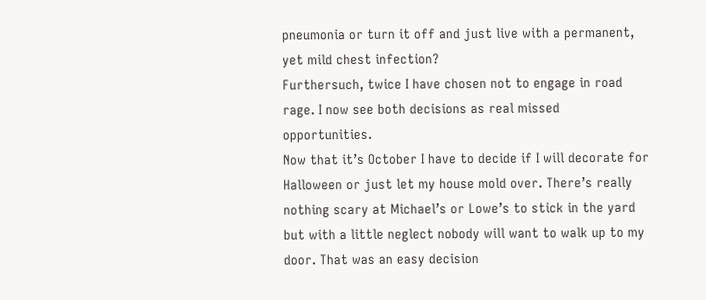pneumonia or turn it off and just live with a permanent, yet mild chest infection?
Furthersuch, twice I have chosen not to engage in road rage. I now see both decisions as real missed opportunities.
Now that it’s October I have to decide if I will decorate for Halloween or just let my house mold over. There’s really nothing scary at Michael’s or Lowe’s to stick in the yard but with a little neglect nobody will want to walk up to my door. That was an easy decision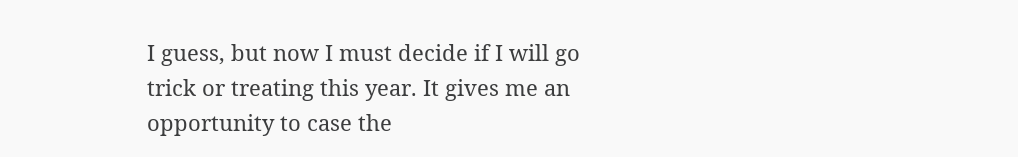I guess, but now I must decide if I will go trick or treating this year. It gives me an opportunity to case the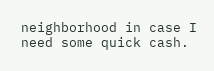neighborhood in case I need some quick cash.